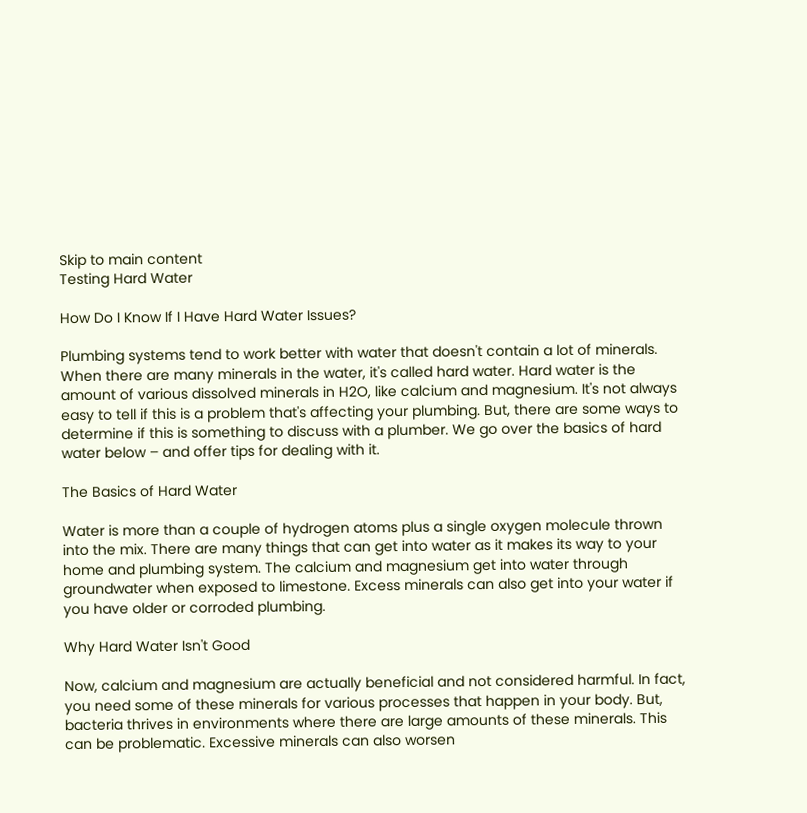Skip to main content
Testing Hard Water

How Do I Know If I Have Hard Water Issues?

Plumbing systems tend to work better with water that doesn't contain a lot of minerals. When there are many minerals in the water, it's called hard water. Hard water is the amount of various dissolved minerals in H2O, like calcium and magnesium. It's not always easy to tell if this is a problem that's affecting your plumbing. But, there are some ways to determine if this is something to discuss with a plumber. We go over the basics of hard water below – and offer tips for dealing with it.

The Basics of Hard Water

Water is more than a couple of hydrogen atoms plus a single oxygen molecule thrown into the mix. There are many things that can get into water as it makes its way to your home and plumbing system. The calcium and magnesium get into water through groundwater when exposed to limestone. Excess minerals can also get into your water if you have older or corroded plumbing.

Why Hard Water Isn't Good

Now, calcium and magnesium are actually beneficial and not considered harmful. In fact, you need some of these minerals for various processes that happen in your body. But, bacteria thrives in environments where there are large amounts of these minerals. This can be problematic. Excessive minerals can also worsen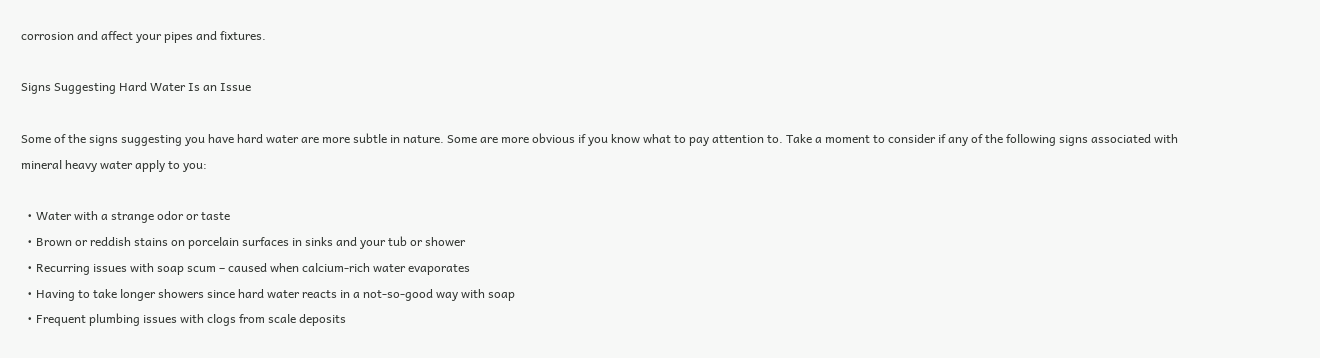corrosion and affect your pipes and fixtures.

Signs Suggesting Hard Water Is an Issue

Some of the signs suggesting you have hard water are more subtle in nature. Some are more obvious if you know what to pay attention to. Take a moment to consider if any of the following signs associated with mineral heavy water apply to you:

  • Water with a strange odor or taste
  • Brown or reddish stains on porcelain surfaces in sinks and your tub or shower
  • Recurring issues with soap scum – caused when calcium-rich water evaporates
  • Having to take longer showers since hard water reacts in a not-so-good way with soap
  • Frequent plumbing issues with clogs from scale deposits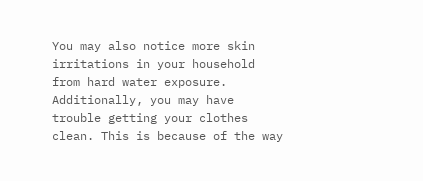You may also notice more skin irritations in your household from hard water exposure. Additionally, you may have trouble getting your clothes clean. This is because of the way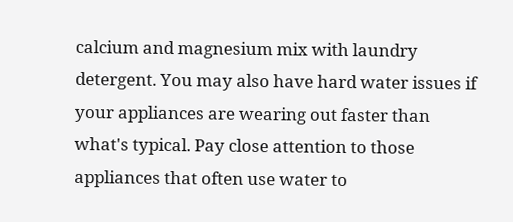calcium and magnesium mix with laundry detergent. You may also have hard water issues if your appliances are wearing out faster than what's typical. Pay close attention to those appliances that often use water to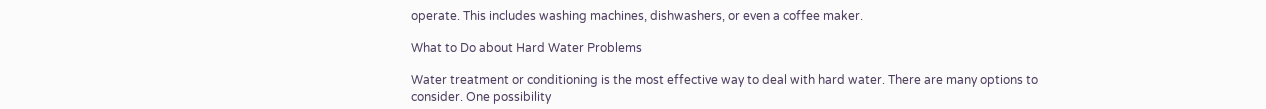operate. This includes washing machines, dishwashers, or even a coffee maker.

What to Do about Hard Water Problems

Water treatment or conditioning is the most effective way to deal with hard water. There are many options to consider. One possibility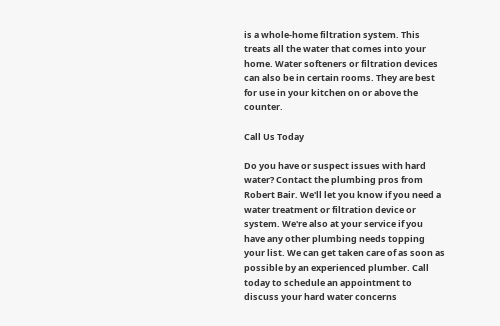is a whole-home filtration system. This treats all the water that comes into your home. Water softeners or filtration devices can also be in certain rooms. They are best for use in your kitchen on or above the counter.

Call Us Today

Do you have or suspect issues with hard water? Contact the plumbing pros from Robert Bair. We'll let you know if you need a water treatment or filtration device or system. We're also at your service if you have any other plumbing needs topping your list. We can get taken care of as soon as possible by an experienced plumber. Call today to schedule an appointment to discuss your hard water concerns